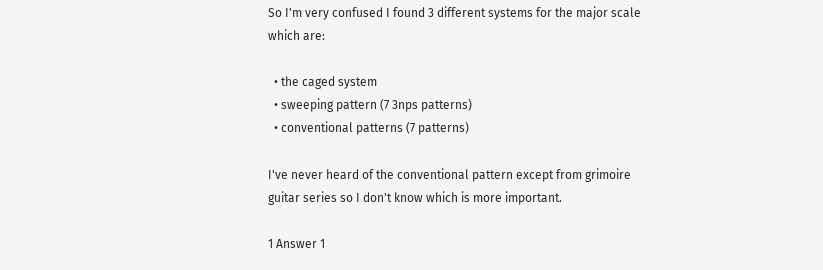So I'm very confused I found 3 different systems for the major scale which are:

  • the caged system
  • sweeping pattern (7 3nps patterns)
  • conventional patterns (7 patterns)

I've never heard of the conventional pattern except from grimoire guitar series so I don't know which is more important.

1 Answer 1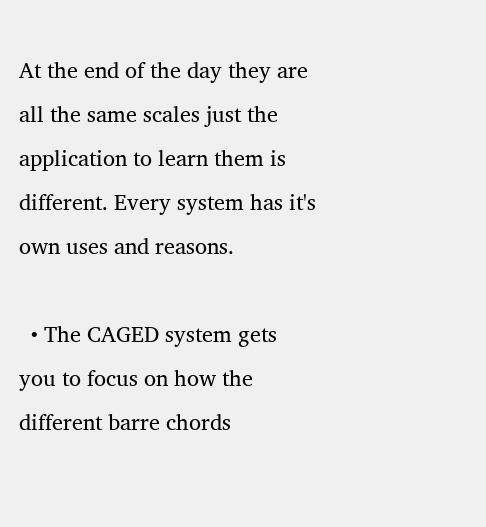At the end of the day they are all the same scales just the application to learn them is different. Every system has it's own uses and reasons.

  • The CAGED system gets you to focus on how the different barre chords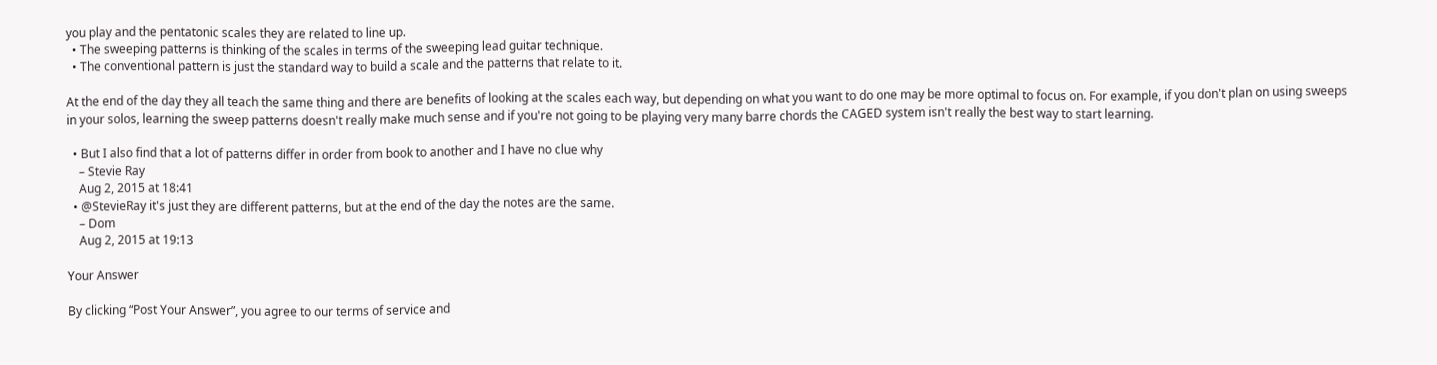you play and the pentatonic scales they are related to line up.
  • The sweeping patterns is thinking of the scales in terms of the sweeping lead guitar technique.
  • The conventional pattern is just the standard way to build a scale and the patterns that relate to it.

At the end of the day they all teach the same thing and there are benefits of looking at the scales each way, but depending on what you want to do one may be more optimal to focus on. For example, if you don't plan on using sweeps in your solos, learning the sweep patterns doesn't really make much sense and if you're not going to be playing very many barre chords the CAGED system isn't really the best way to start learning.

  • But I also find that a lot of patterns differ in order from book to another and I have no clue why
    – Stevie Ray
    Aug 2, 2015 at 18:41
  • @StevieRay it's just they are different patterns, but at the end of the day the notes are the same.
    – Dom
    Aug 2, 2015 at 19:13

Your Answer

By clicking “Post Your Answer”, you agree to our terms of service and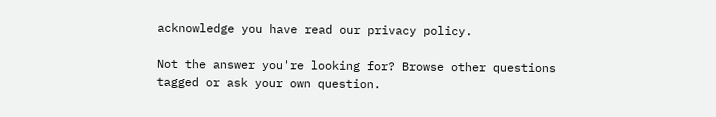acknowledge you have read our privacy policy.

Not the answer you're looking for? Browse other questions tagged or ask your own question.